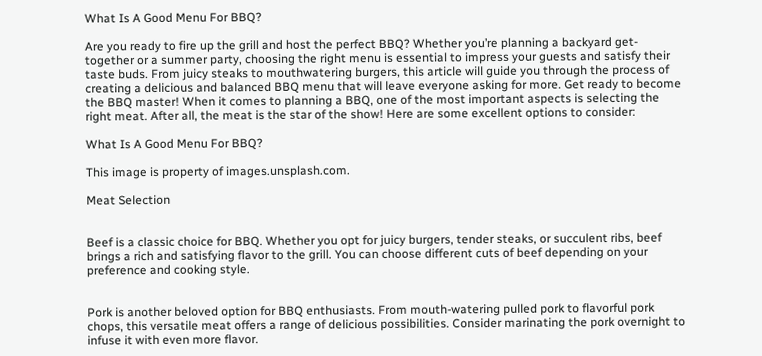What Is A Good Menu For BBQ?

Are you ready to fire up the grill and host the perfect BBQ? Whether you’re planning a backyard get-together or a summer party, choosing the right menu is essential to impress your guests and satisfy their taste buds. From juicy steaks to mouthwatering burgers, this article will guide you through the process of creating a delicious and balanced BBQ menu that will leave everyone asking for more. Get ready to become the BBQ master! When it comes to planning a BBQ, one of the most important aspects is selecting the right meat. After all, the meat is the star of the show! Here are some excellent options to consider:

What Is A Good Menu For BBQ?

This image is property of images.unsplash.com.

Meat Selection


Beef is a classic choice for BBQ. Whether you opt for juicy burgers, tender steaks, or succulent ribs, beef brings a rich and satisfying flavor to the grill. You can choose different cuts of beef depending on your preference and cooking style.


Pork is another beloved option for BBQ enthusiasts. From mouth-watering pulled pork to flavorful pork chops, this versatile meat offers a range of delicious possibilities. Consider marinating the pork overnight to infuse it with even more flavor.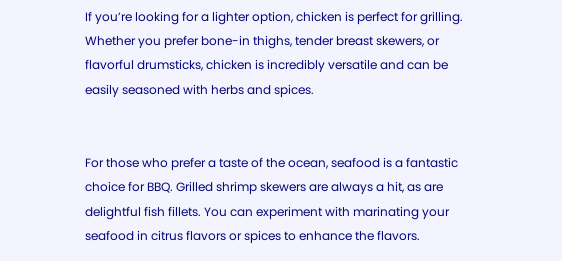If you’re looking for a lighter option, chicken is perfect for grilling. Whether you prefer bone-in thighs, tender breast skewers, or flavorful drumsticks, chicken is incredibly versatile and can be easily seasoned with herbs and spices.


For those who prefer a taste of the ocean, seafood is a fantastic choice for BBQ. Grilled shrimp skewers are always a hit, as are delightful fish fillets. You can experiment with marinating your seafood in citrus flavors or spices to enhance the flavors.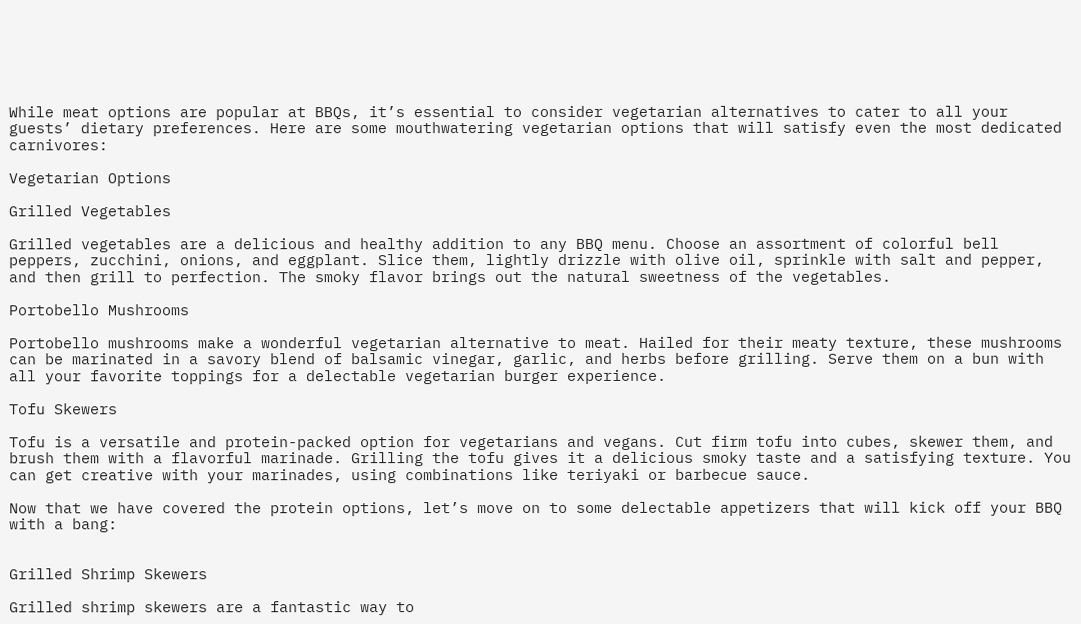While meat options are popular at BBQs, it’s essential to consider vegetarian alternatives to cater to all your guests’ dietary preferences. Here are some mouthwatering vegetarian options that will satisfy even the most dedicated carnivores:

Vegetarian Options

Grilled Vegetables

Grilled vegetables are a delicious and healthy addition to any BBQ menu. Choose an assortment of colorful bell peppers, zucchini, onions, and eggplant. Slice them, lightly drizzle with olive oil, sprinkle with salt and pepper, and then grill to perfection. The smoky flavor brings out the natural sweetness of the vegetables.

Portobello Mushrooms

Portobello mushrooms make a wonderful vegetarian alternative to meat. Hailed for their meaty texture, these mushrooms can be marinated in a savory blend of balsamic vinegar, garlic, and herbs before grilling. Serve them on a bun with all your favorite toppings for a delectable vegetarian burger experience.

Tofu Skewers

Tofu is a versatile and protein-packed option for vegetarians and vegans. Cut firm tofu into cubes, skewer them, and brush them with a flavorful marinade. Grilling the tofu gives it a delicious smoky taste and a satisfying texture. You can get creative with your marinades, using combinations like teriyaki or barbecue sauce.

Now that we have covered the protein options, let’s move on to some delectable appetizers that will kick off your BBQ with a bang:


Grilled Shrimp Skewers

Grilled shrimp skewers are a fantastic way to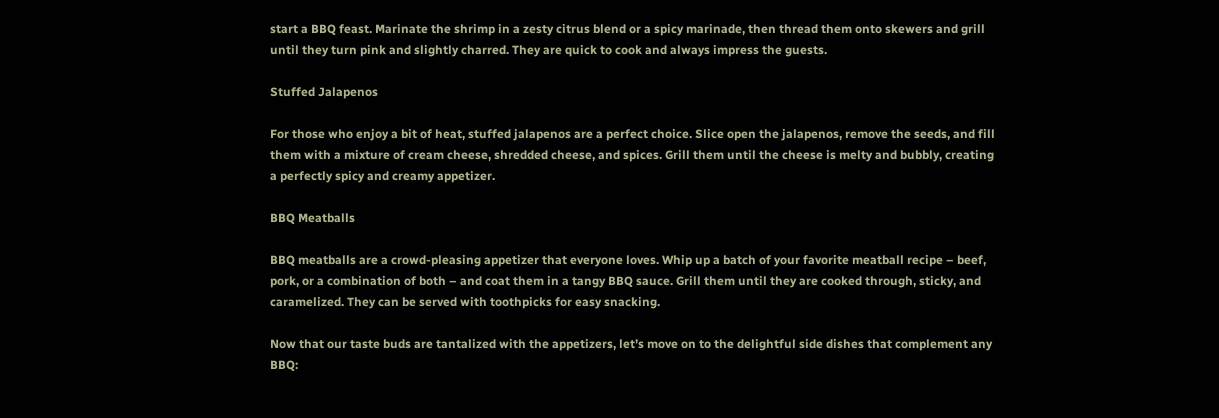start a BBQ feast. Marinate the shrimp in a zesty citrus blend or a spicy marinade, then thread them onto skewers and grill until they turn pink and slightly charred. They are quick to cook and always impress the guests.

Stuffed Jalapenos

For those who enjoy a bit of heat, stuffed jalapenos are a perfect choice. Slice open the jalapenos, remove the seeds, and fill them with a mixture of cream cheese, shredded cheese, and spices. Grill them until the cheese is melty and bubbly, creating a perfectly spicy and creamy appetizer.

BBQ Meatballs

BBQ meatballs are a crowd-pleasing appetizer that everyone loves. Whip up a batch of your favorite meatball recipe – beef, pork, or a combination of both – and coat them in a tangy BBQ sauce. Grill them until they are cooked through, sticky, and caramelized. They can be served with toothpicks for easy snacking.

Now that our taste buds are tantalized with the appetizers, let’s move on to the delightful side dishes that complement any BBQ: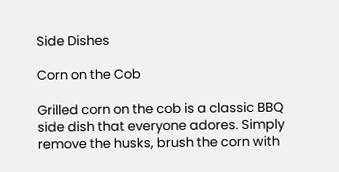Side Dishes

Corn on the Cob

Grilled corn on the cob is a classic BBQ side dish that everyone adores. Simply remove the husks, brush the corn with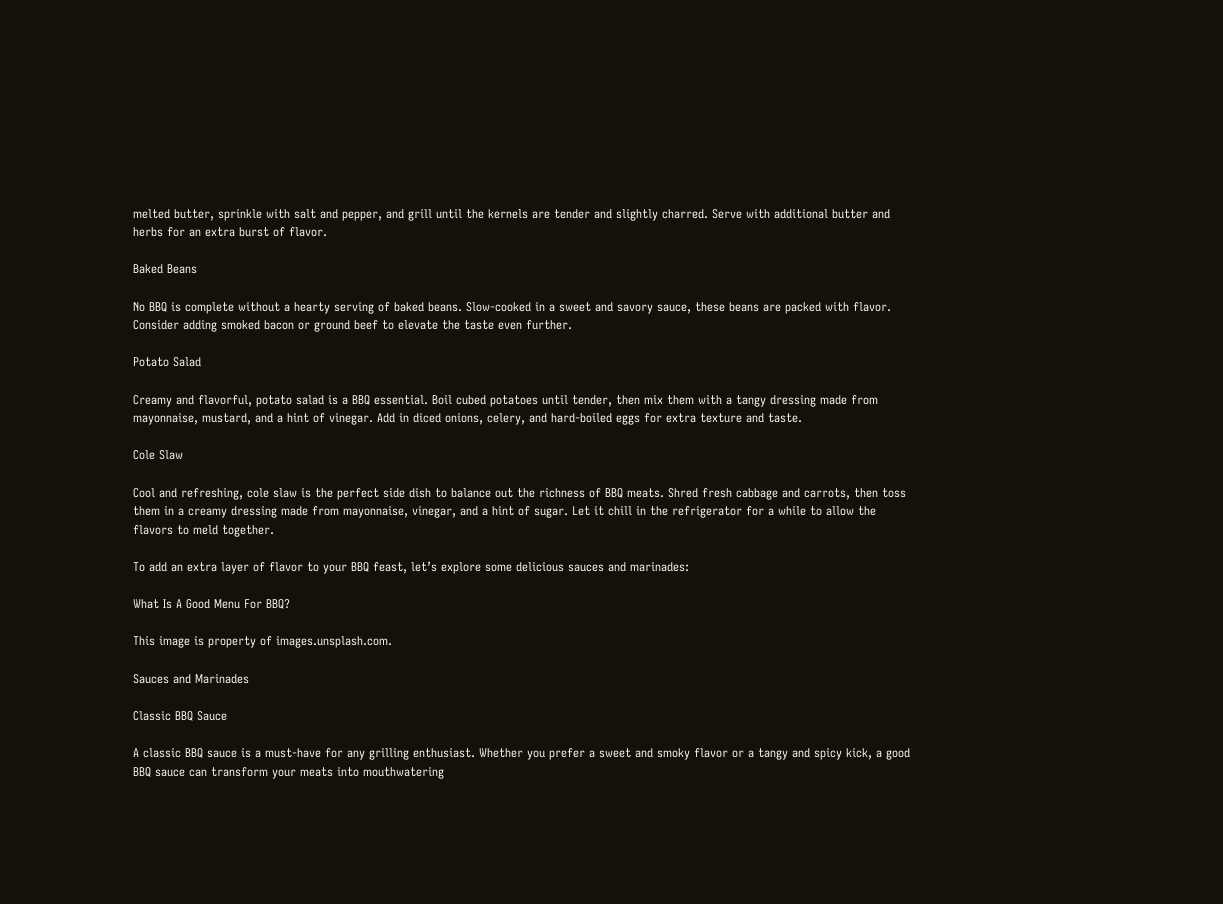melted butter, sprinkle with salt and pepper, and grill until the kernels are tender and slightly charred. Serve with additional butter and herbs for an extra burst of flavor.

Baked Beans

No BBQ is complete without a hearty serving of baked beans. Slow-cooked in a sweet and savory sauce, these beans are packed with flavor. Consider adding smoked bacon or ground beef to elevate the taste even further.

Potato Salad

Creamy and flavorful, potato salad is a BBQ essential. Boil cubed potatoes until tender, then mix them with a tangy dressing made from mayonnaise, mustard, and a hint of vinegar. Add in diced onions, celery, and hard-boiled eggs for extra texture and taste.

Cole Slaw

Cool and refreshing, cole slaw is the perfect side dish to balance out the richness of BBQ meats. Shred fresh cabbage and carrots, then toss them in a creamy dressing made from mayonnaise, vinegar, and a hint of sugar. Let it chill in the refrigerator for a while to allow the flavors to meld together.

To add an extra layer of flavor to your BBQ feast, let’s explore some delicious sauces and marinades:

What Is A Good Menu For BBQ?

This image is property of images.unsplash.com.

Sauces and Marinades

Classic BBQ Sauce

A classic BBQ sauce is a must-have for any grilling enthusiast. Whether you prefer a sweet and smoky flavor or a tangy and spicy kick, a good BBQ sauce can transform your meats into mouthwatering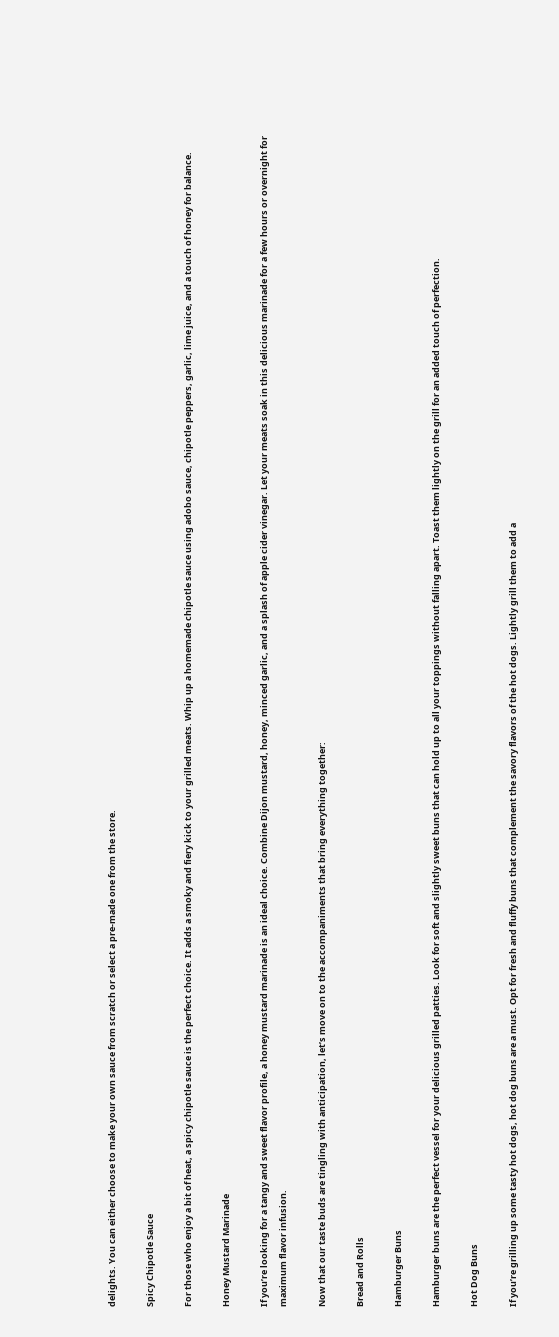delights. You can either choose to make your own sauce from scratch or select a pre-made one from the store.

Spicy Chipotle Sauce

For those who enjoy a bit of heat, a spicy chipotle sauce is the perfect choice. It adds a smoky and fiery kick to your grilled meats. Whip up a homemade chipotle sauce using adobo sauce, chipotle peppers, garlic, lime juice, and a touch of honey for balance.

Honey Mustard Marinade

If you’re looking for a tangy and sweet flavor profile, a honey mustard marinade is an ideal choice. Combine Dijon mustard, honey, minced garlic, and a splash of apple cider vinegar. Let your meats soak in this delicious marinade for a few hours or overnight for maximum flavor infusion.

Now that our taste buds are tingling with anticipation, let’s move on to the accompaniments that bring everything together:

Bread and Rolls

Hamburger Buns

Hamburger buns are the perfect vessel for your delicious grilled patties. Look for soft and slightly sweet buns that can hold up to all your toppings without falling apart. Toast them lightly on the grill for an added touch of perfection.

Hot Dog Buns

If you’re grilling up some tasty hot dogs, hot dog buns are a must. Opt for fresh and fluffy buns that complement the savory flavors of the hot dogs. Lightly grill them to add a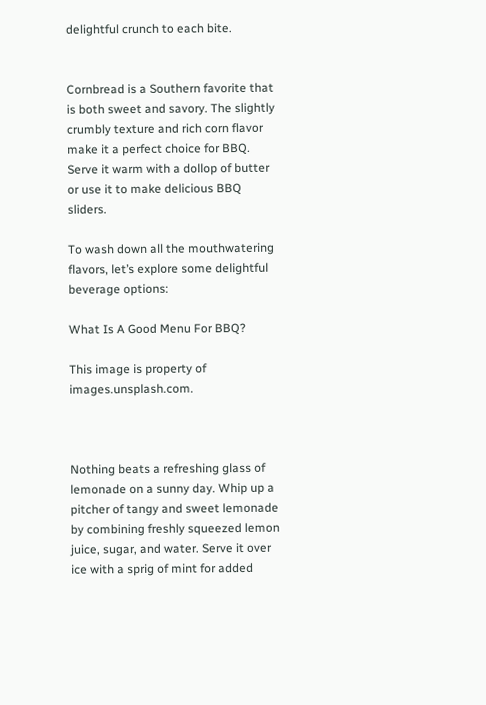delightful crunch to each bite.


Cornbread is a Southern favorite that is both sweet and savory. The slightly crumbly texture and rich corn flavor make it a perfect choice for BBQ. Serve it warm with a dollop of butter or use it to make delicious BBQ sliders.

To wash down all the mouthwatering flavors, let’s explore some delightful beverage options:

What Is A Good Menu For BBQ?

This image is property of images.unsplash.com.



Nothing beats a refreshing glass of lemonade on a sunny day. Whip up a pitcher of tangy and sweet lemonade by combining freshly squeezed lemon juice, sugar, and water. Serve it over ice with a sprig of mint for added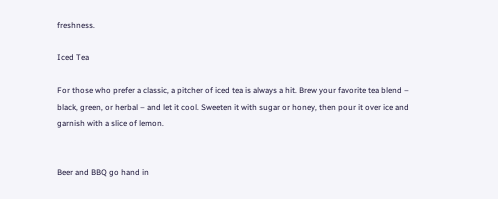freshness.

Iced Tea

For those who prefer a classic, a pitcher of iced tea is always a hit. Brew your favorite tea blend – black, green, or herbal – and let it cool. Sweeten it with sugar or honey, then pour it over ice and garnish with a slice of lemon.


Beer and BBQ go hand in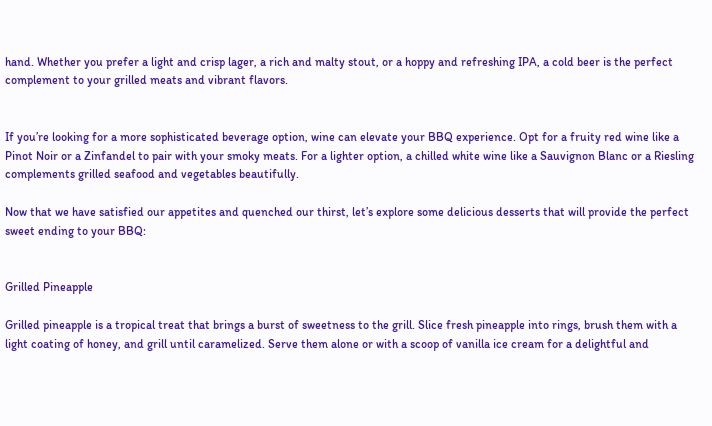hand. Whether you prefer a light and crisp lager, a rich and malty stout, or a hoppy and refreshing IPA, a cold beer is the perfect complement to your grilled meats and vibrant flavors.


If you’re looking for a more sophisticated beverage option, wine can elevate your BBQ experience. Opt for a fruity red wine like a Pinot Noir or a Zinfandel to pair with your smoky meats. For a lighter option, a chilled white wine like a Sauvignon Blanc or a Riesling complements grilled seafood and vegetables beautifully.

Now that we have satisfied our appetites and quenched our thirst, let’s explore some delicious desserts that will provide the perfect sweet ending to your BBQ:


Grilled Pineapple

Grilled pineapple is a tropical treat that brings a burst of sweetness to the grill. Slice fresh pineapple into rings, brush them with a light coating of honey, and grill until caramelized. Serve them alone or with a scoop of vanilla ice cream for a delightful and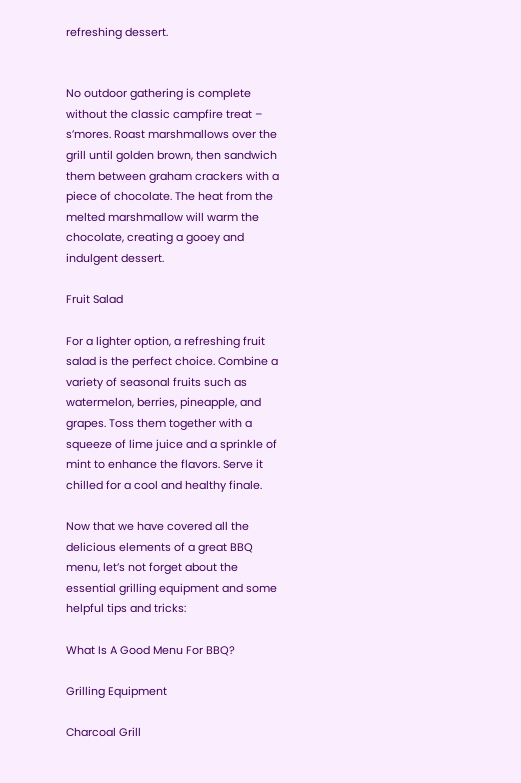refreshing dessert.


No outdoor gathering is complete without the classic campfire treat – s’mores. Roast marshmallows over the grill until golden brown, then sandwich them between graham crackers with a piece of chocolate. The heat from the melted marshmallow will warm the chocolate, creating a gooey and indulgent dessert.

Fruit Salad

For a lighter option, a refreshing fruit salad is the perfect choice. Combine a variety of seasonal fruits such as watermelon, berries, pineapple, and grapes. Toss them together with a squeeze of lime juice and a sprinkle of mint to enhance the flavors. Serve it chilled for a cool and healthy finale.

Now that we have covered all the delicious elements of a great BBQ menu, let’s not forget about the essential grilling equipment and some helpful tips and tricks:

What Is A Good Menu For BBQ?

Grilling Equipment

Charcoal Grill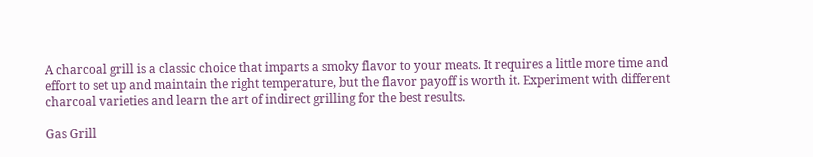A charcoal grill is a classic choice that imparts a smoky flavor to your meats. It requires a little more time and effort to set up and maintain the right temperature, but the flavor payoff is worth it. Experiment with different charcoal varieties and learn the art of indirect grilling for the best results.

Gas Grill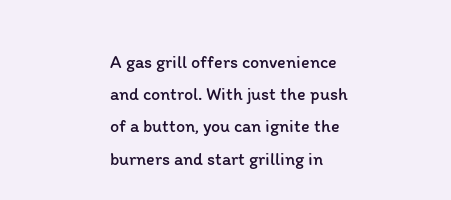A gas grill offers convenience and control. With just the push of a button, you can ignite the burners and start grilling in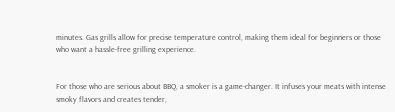minutes. Gas grills allow for precise temperature control, making them ideal for beginners or those who want a hassle-free grilling experience.


For those who are serious about BBQ, a smoker is a game-changer. It infuses your meats with intense smoky flavors and creates tender,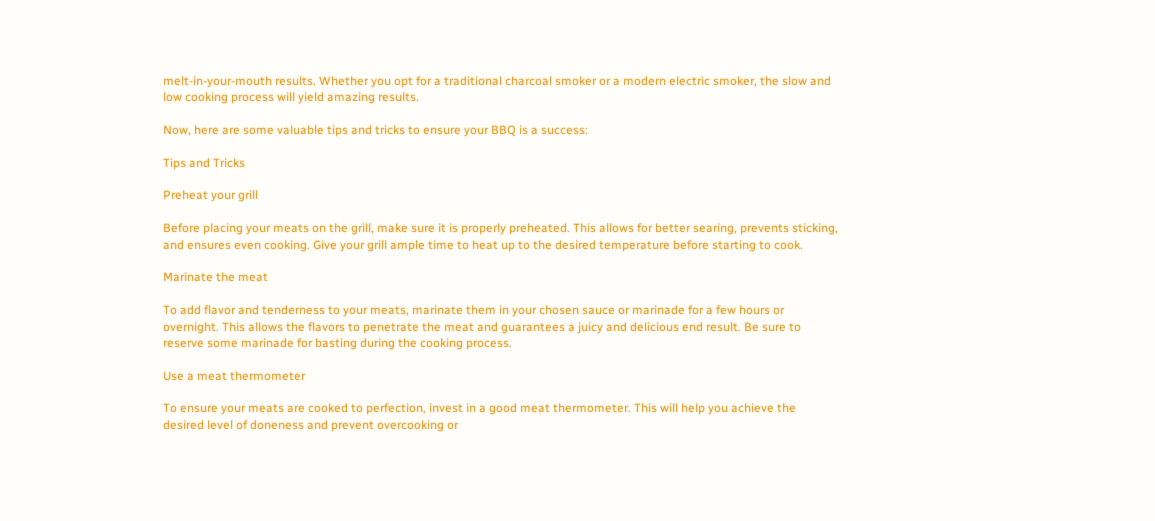melt-in-your-mouth results. Whether you opt for a traditional charcoal smoker or a modern electric smoker, the slow and low cooking process will yield amazing results.

Now, here are some valuable tips and tricks to ensure your BBQ is a success:

Tips and Tricks

Preheat your grill

Before placing your meats on the grill, make sure it is properly preheated. This allows for better searing, prevents sticking, and ensures even cooking. Give your grill ample time to heat up to the desired temperature before starting to cook.

Marinate the meat

To add flavor and tenderness to your meats, marinate them in your chosen sauce or marinade for a few hours or overnight. This allows the flavors to penetrate the meat and guarantees a juicy and delicious end result. Be sure to reserve some marinade for basting during the cooking process.

Use a meat thermometer

To ensure your meats are cooked to perfection, invest in a good meat thermometer. This will help you achieve the desired level of doneness and prevent overcooking or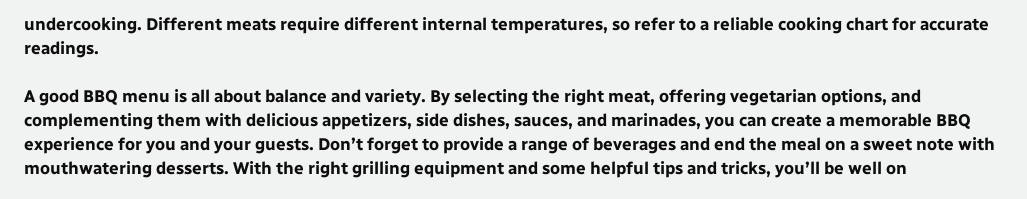undercooking. Different meats require different internal temperatures, so refer to a reliable cooking chart for accurate readings.

A good BBQ menu is all about balance and variety. By selecting the right meat, offering vegetarian options, and complementing them with delicious appetizers, side dishes, sauces, and marinades, you can create a memorable BBQ experience for you and your guests. Don’t forget to provide a range of beverages and end the meal on a sweet note with mouthwatering desserts. With the right grilling equipment and some helpful tips and tricks, you’ll be well on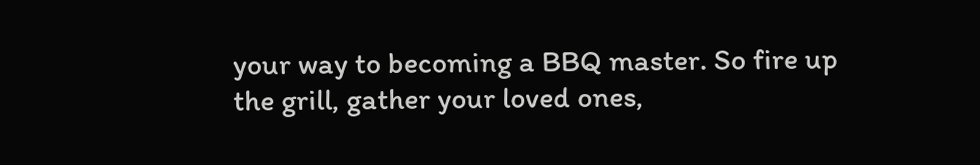your way to becoming a BBQ master. So fire up the grill, gather your loved ones,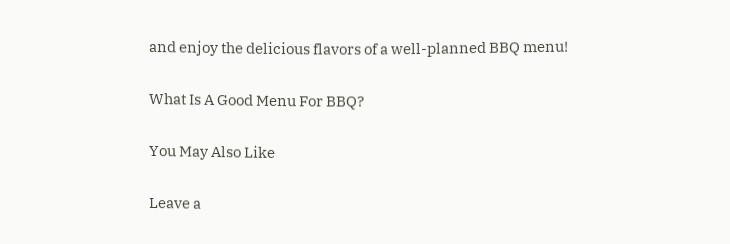and enjoy the delicious flavors of a well-planned BBQ menu!

What Is A Good Menu For BBQ?

You May Also Like

Leave a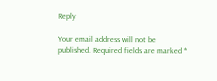Reply

Your email address will not be published. Required fields are marked *